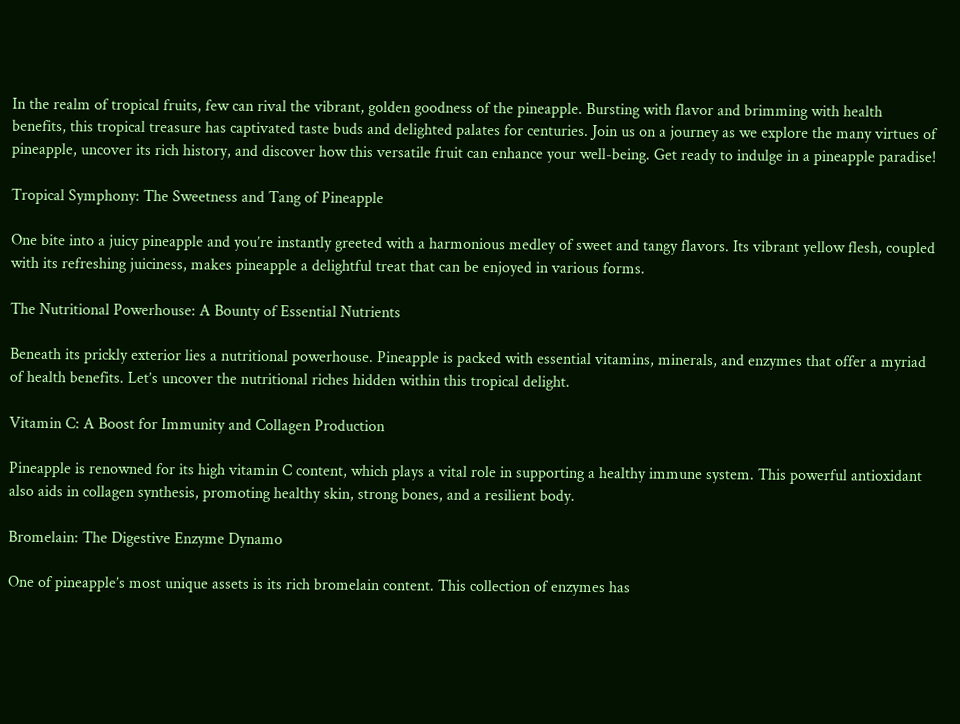In the realm of tropical fruits, few can rival the vibrant, golden goodness of the pineapple. Bursting with flavor and brimming with health benefits, this tropical treasure has captivated taste buds and delighted palates for centuries. Join us on a journey as we explore the many virtues of pineapple, uncover its rich history, and discover how this versatile fruit can enhance your well-being. Get ready to indulge in a pineapple paradise!

Tropical Symphony: The Sweetness and Tang of Pineapple

One bite into a juicy pineapple and you’re instantly greeted with a harmonious medley of sweet and tangy flavors. Its vibrant yellow flesh, coupled with its refreshing juiciness, makes pineapple a delightful treat that can be enjoyed in various forms.

The Nutritional Powerhouse: A Bounty of Essential Nutrients

Beneath its prickly exterior lies a nutritional powerhouse. Pineapple is packed with essential vitamins, minerals, and enzymes that offer a myriad of health benefits. Let’s uncover the nutritional riches hidden within this tropical delight.

Vitamin C: A Boost for Immunity and Collagen Production

Pineapple is renowned for its high vitamin C content, which plays a vital role in supporting a healthy immune system. This powerful antioxidant also aids in collagen synthesis, promoting healthy skin, strong bones, and a resilient body.

Bromelain: The Digestive Enzyme Dynamo

One of pineapple’s most unique assets is its rich bromelain content. This collection of enzymes has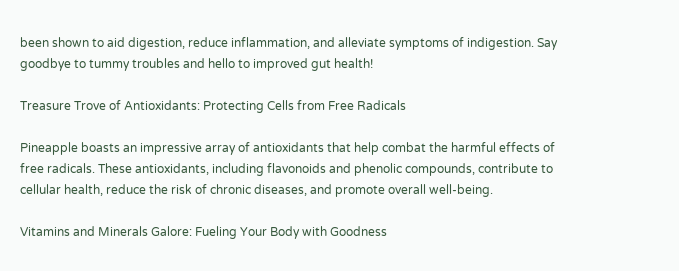been shown to aid digestion, reduce inflammation, and alleviate symptoms of indigestion. Say goodbye to tummy troubles and hello to improved gut health!

Treasure Trove of Antioxidants: Protecting Cells from Free Radicals

Pineapple boasts an impressive array of antioxidants that help combat the harmful effects of free radicals. These antioxidants, including flavonoids and phenolic compounds, contribute to cellular health, reduce the risk of chronic diseases, and promote overall well-being.

Vitamins and Minerals Galore: Fueling Your Body with Goodness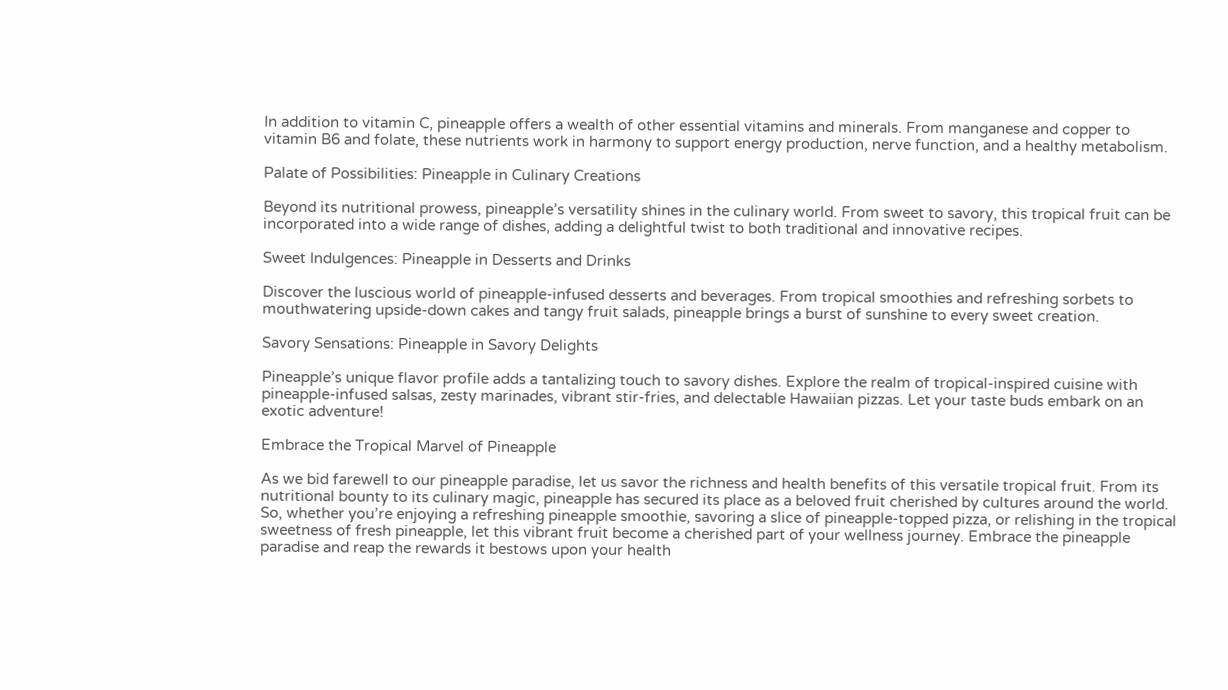In addition to vitamin C, pineapple offers a wealth of other essential vitamins and minerals. From manganese and copper to vitamin B6 and folate, these nutrients work in harmony to support energy production, nerve function, and a healthy metabolism.

Palate of Possibilities: Pineapple in Culinary Creations

Beyond its nutritional prowess, pineapple’s versatility shines in the culinary world. From sweet to savory, this tropical fruit can be incorporated into a wide range of dishes, adding a delightful twist to both traditional and innovative recipes.

Sweet Indulgences: Pineapple in Desserts and Drinks

Discover the luscious world of pineapple-infused desserts and beverages. From tropical smoothies and refreshing sorbets to mouthwatering upside-down cakes and tangy fruit salads, pineapple brings a burst of sunshine to every sweet creation.

Savory Sensations: Pineapple in Savory Delights

Pineapple’s unique flavor profile adds a tantalizing touch to savory dishes. Explore the realm of tropical-inspired cuisine with pineapple-infused salsas, zesty marinades, vibrant stir-fries, and delectable Hawaiian pizzas. Let your taste buds embark on an exotic adventure!

Embrace the Tropical Marvel of Pineapple

As we bid farewell to our pineapple paradise, let us savor the richness and health benefits of this versatile tropical fruit. From its nutritional bounty to its culinary magic, pineapple has secured its place as a beloved fruit cherished by cultures around the world. So, whether you’re enjoying a refreshing pineapple smoothie, savoring a slice of pineapple-topped pizza, or relishing in the tropical sweetness of fresh pineapple, let this vibrant fruit become a cherished part of your wellness journey. Embrace the pineapple paradise and reap the rewards it bestows upon your health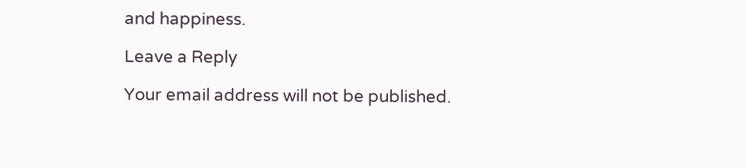and happiness.

Leave a Reply

Your email address will not be published.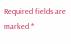Required fields are marked *